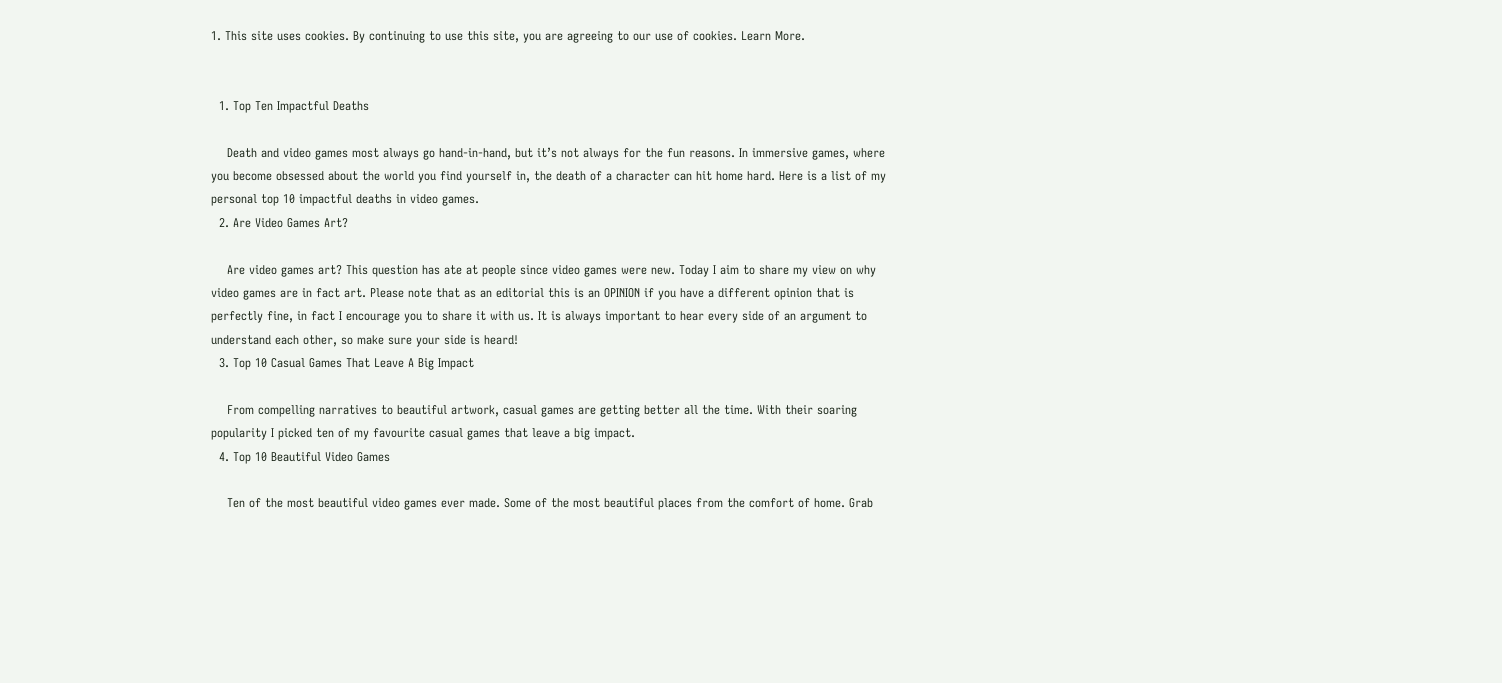1. This site uses cookies. By continuing to use this site, you are agreeing to our use of cookies. Learn More.


  1. Top Ten Impactful Deaths

    Death and video games most always go hand-in-hand, but it’s not always for the fun reasons. In immersive games, where you become obsessed about the world you find yourself in, the death of a character can hit home hard. Here is a list of my personal top 10 impactful deaths in video games.
  2. Are Video Games Art?

    Are video games art? This question has ate at people since video games were new. Today I aim to share my view on why video games are in fact art. Please note that as an editorial this is an OPINION if you have a different opinion that is perfectly fine, in fact I encourage you to share it with us. It is always important to hear every side of an argument to understand each other, so make sure your side is heard!
  3. Top 10 Casual Games That Leave A Big Impact

    From compelling narratives to beautiful artwork, casual games are getting better all the time. With their soaring popularity I picked ten of my favourite casual games that leave a big impact.
  4. Top 10 Beautiful Video Games

    Ten of the most beautiful video games ever made. Some of the most beautiful places from the comfort of home. Grab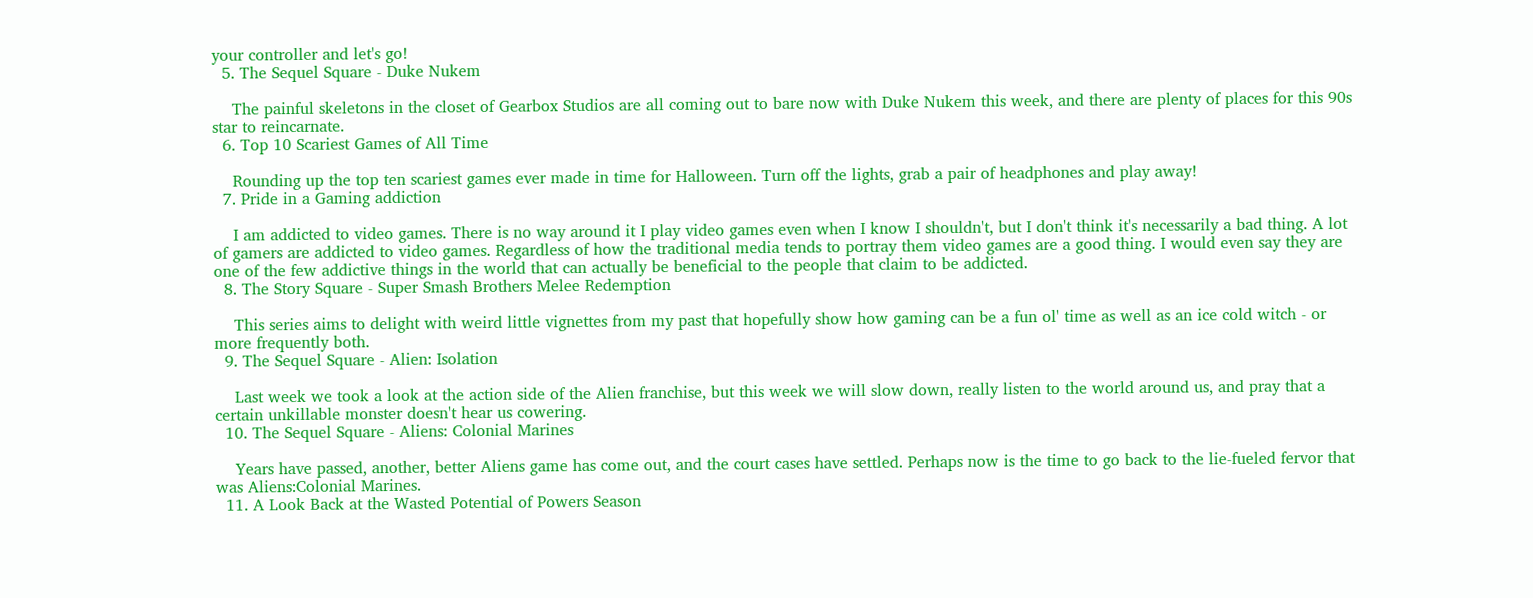your controller and let's go!
  5. The Sequel Square - Duke Nukem

    The painful skeletons in the closet of Gearbox Studios are all coming out to bare now with Duke Nukem this week, and there are plenty of places for this 90s star to reincarnate.
  6. Top 10 Scariest Games of All Time

    Rounding up the top ten scariest games ever made in time for Halloween. Turn off the lights, grab a pair of headphones and play away!
  7. Pride in a Gaming addiction

    I am addicted to video games. There is no way around it I play video games even when I know I shouldn't, but I don't think it's necessarily a bad thing. A lot of gamers are addicted to video games. Regardless of how the traditional media tends to portray them video games are a good thing. I would even say they are one of the few addictive things in the world that can actually be beneficial to the people that claim to be addicted.
  8. The Story Square - Super Smash Brothers Melee Redemption

    This series aims to delight with weird little vignettes from my past that hopefully show how gaming can be a fun ol' time as well as an ice cold witch - or more frequently both.
  9. The Sequel Square - Alien: Isolation

    Last week we took a look at the action side of the Alien franchise, but this week we will slow down, really listen to the world around us, and pray that a certain unkillable monster doesn't hear us cowering.
  10. The Sequel Square - Aliens: Colonial Marines

    Years have passed, another, better Aliens game has come out, and the court cases have settled. Perhaps now is the time to go back to the lie-fueled fervor that was Aliens:Colonial Marines.
  11. A Look Back at the Wasted Potential of Powers Season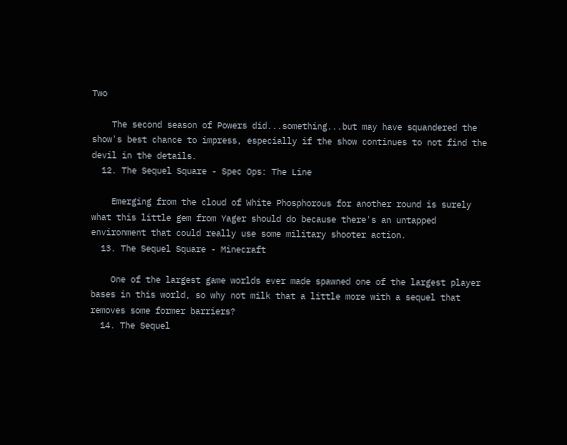Two

    The second season of Powers did...something...but may have squandered the show's best chance to impress, especially if the show continues to not find the devil in the details.
  12. The Sequel Square - Spec Ops: The Line

    Emerging from the cloud of White Phosphorous for another round is surely what this little gem from Yager should do because there's an untapped environment that could really use some military shooter action.
  13. The Sequel Square - Minecraft

    One of the largest game worlds ever made spawned one of the largest player bases in this world, so why not milk that a little more with a sequel that removes some former barriers?
  14. The Sequel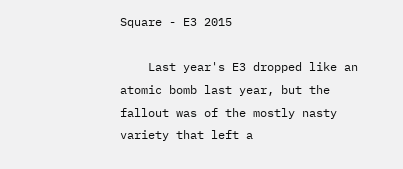Square - E3 2015

    Last year's E3 dropped like an atomic bomb last year, but the fallout was of the mostly nasty variety that left a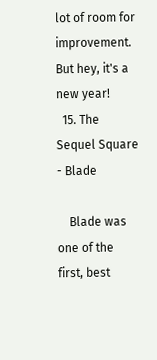lot of room for improvement. But hey, it's a new year!
  15. The Sequel Square - Blade

    Blade was one of the first, best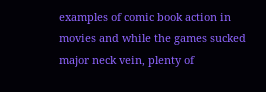examples of comic book action in movies and while the games sucked major neck vein, plenty of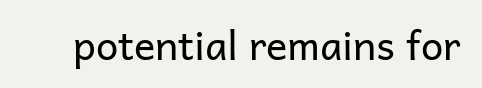potential remains for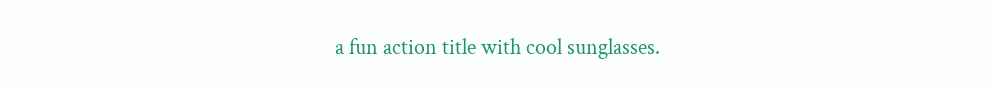a fun action title with cool sunglasses.